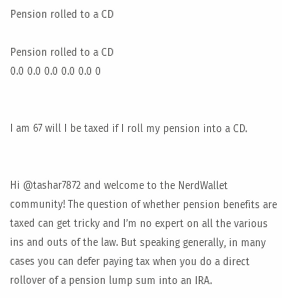Pension rolled to a CD

Pension rolled to a CD
0.0 0.0 0.0 0.0 0.0 0


I am 67 will I be taxed if I roll my pension into a CD.


Hi @tashar7872 and welcome to the NerdWallet community! The question of whether pension benefits are taxed can get tricky and I’m no expert on all the various ins and outs of the law. But speaking generally, in many cases you can defer paying tax when you do a direct rollover of a pension lump sum into an IRA.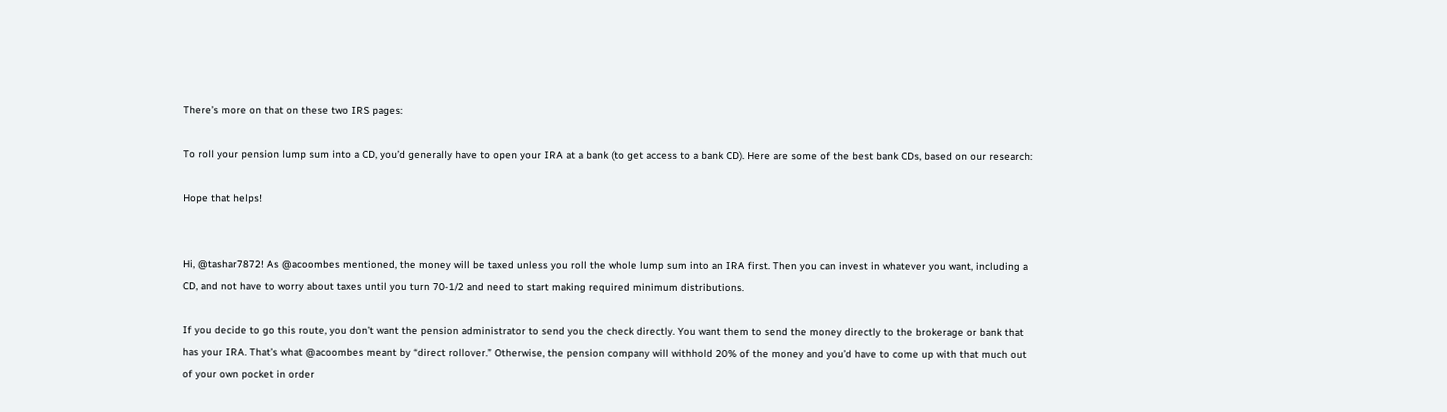There’s more on that on these two IRS pages:

To roll your pension lump sum into a CD, you’d generally have to open your IRA at a bank (to get access to a bank CD). Here are some of the best bank CDs, based on our research:

Hope that helps!


Hi, @tashar7872! As @acoombes mentioned, the money will be taxed unless you roll the whole lump sum into an IRA first. Then you can invest in whatever you want, including a CD, and not have to worry about taxes until you turn 70-1/2 and need to start making required minimum distributions.

If you decide to go this route, you don’t want the pension administrator to send you the check directly. You want them to send the money directly to the brokerage or bank that has your IRA. That’s what @acoombes meant by “direct rollover.” Otherwise, the pension company will withhold 20% of the money and you’d have to come up with that much out of your own pocket in order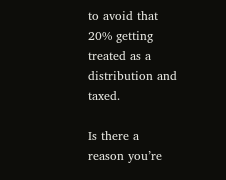to avoid that 20% getting treated as a distribution and taxed.

Is there a reason you’re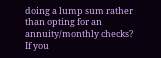doing a lump sum rather than opting for an annuity/monthly checks? If you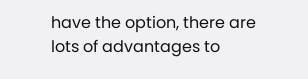have the option, there are lots of advantages to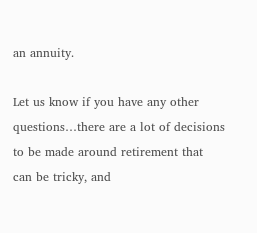an annuity.

Let us know if you have any other questions…there are a lot of decisions to be made around retirement that can be tricky, and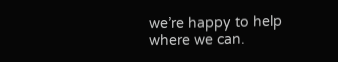we’re happy to help where we can.